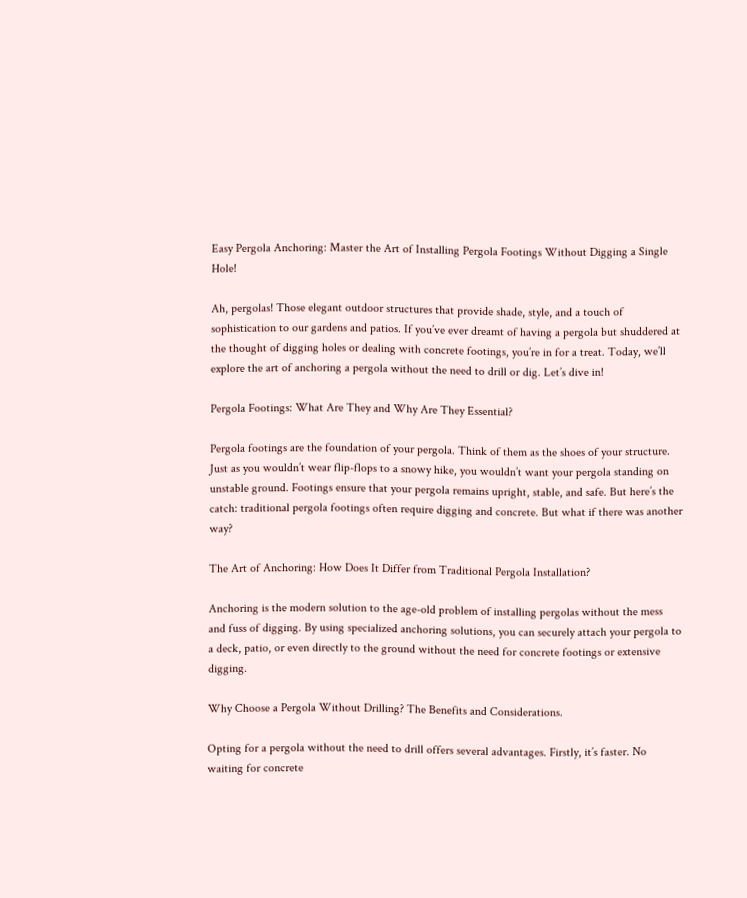Easy Pergola Anchoring: Master the Art of Installing Pergola Footings Without Digging a Single Hole!

Ah, pergolas! Those elegant outdoor structures that provide shade, style, and a touch of sophistication to our gardens and patios. If you’ve ever dreamt of having a pergola but shuddered at the thought of digging holes or dealing with concrete footings, you’re in for a treat. Today, we’ll explore the art of anchoring a pergola without the need to drill or dig. Let’s dive in!

Pergola Footings: What Are They and Why Are They Essential?

Pergola footings are the foundation of your pergola. Think of them as the shoes of your structure. Just as you wouldn’t wear flip-flops to a snowy hike, you wouldn’t want your pergola standing on unstable ground. Footings ensure that your pergola remains upright, stable, and safe. But here’s the catch: traditional pergola footings often require digging and concrete. But what if there was another way?

The Art of Anchoring: How Does It Differ from Traditional Pergola Installation?

Anchoring is the modern solution to the age-old problem of installing pergolas without the mess and fuss of digging. By using specialized anchoring solutions, you can securely attach your pergola to a deck, patio, or even directly to the ground without the need for concrete footings or extensive digging.

Why Choose a Pergola Without Drilling? The Benefits and Considerations.

Opting for a pergola without the need to drill offers several advantages. Firstly, it’s faster. No waiting for concrete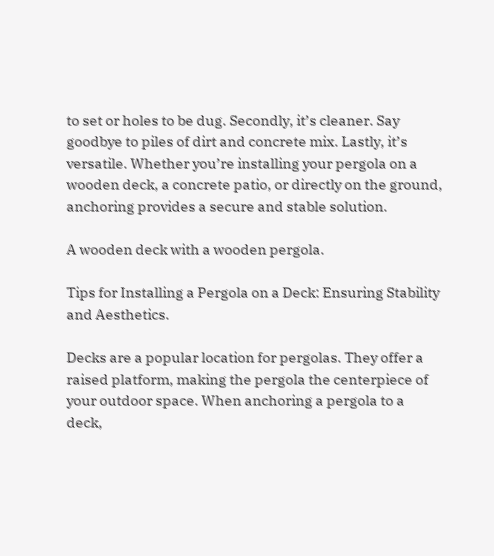to set or holes to be dug. Secondly, it’s cleaner. Say goodbye to piles of dirt and concrete mix. Lastly, it’s versatile. Whether you’re installing your pergola on a wooden deck, a concrete patio, or directly on the ground, anchoring provides a secure and stable solution.

A wooden deck with a wooden pergola.

Tips for Installing a Pergola on a Deck: Ensuring Stability and Aesthetics.

Decks are a popular location for pergolas. They offer a raised platform, making the pergola the centerpiece of your outdoor space. When anchoring a pergola to a deck,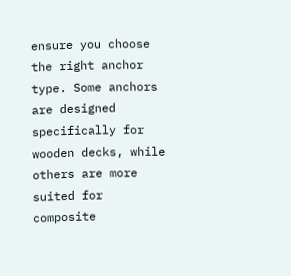ensure you choose the right anchor type. Some anchors are designed specifically for wooden decks, while others are more suited for composite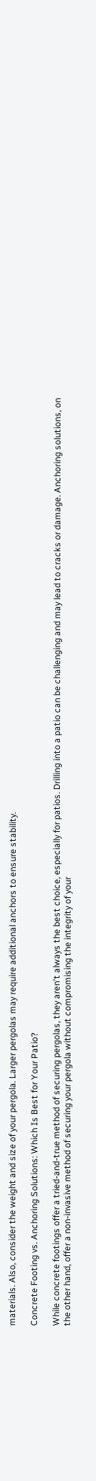materials. Also, consider the weight and size of your pergola. Larger pergolas may require additional anchors to ensure stability.

Concrete Footing vs. Anchoring Solutions: Which Is Best for Your Patio?

While concrete footings offer a tried-and-true method of securing pergolas, they aren’t always the best choice, especially for patios. Drilling into a patio can be challenging and may lead to cracks or damage. Anchoring solutions, on the other hand, offer a non-invasive method of securing your pergola without compromising the integrity of your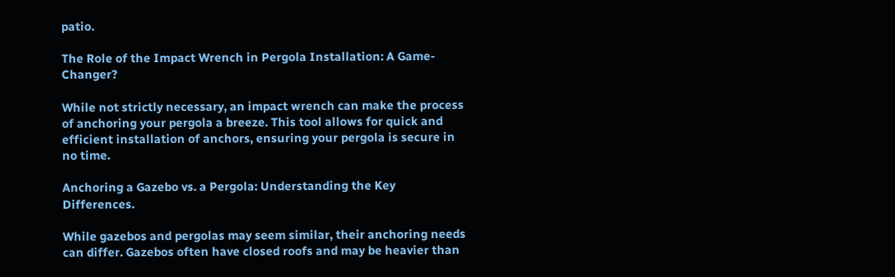patio.

The Role of the Impact Wrench in Pergola Installation: A Game-Changer?

While not strictly necessary, an impact wrench can make the process of anchoring your pergola a breeze. This tool allows for quick and efficient installation of anchors, ensuring your pergola is secure in no time.

Anchoring a Gazebo vs. a Pergola: Understanding the Key Differences.

While gazebos and pergolas may seem similar, their anchoring needs can differ. Gazebos often have closed roofs and may be heavier than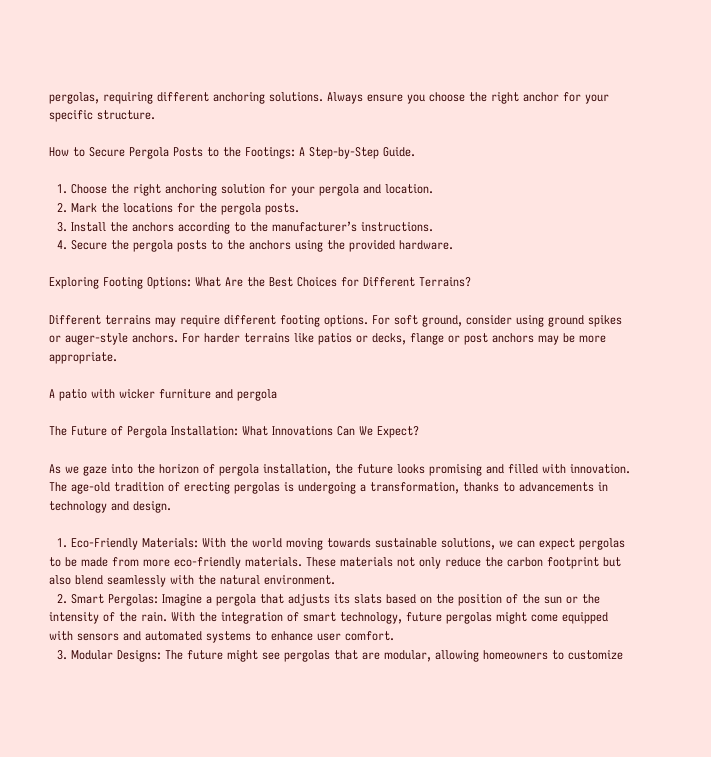pergolas, requiring different anchoring solutions. Always ensure you choose the right anchor for your specific structure.

How to Secure Pergola Posts to the Footings: A Step-by-Step Guide.

  1. Choose the right anchoring solution for your pergola and location.
  2. Mark the locations for the pergola posts.
  3. Install the anchors according to the manufacturer’s instructions.
  4. Secure the pergola posts to the anchors using the provided hardware.

Exploring Footing Options: What Are the Best Choices for Different Terrains?

Different terrains may require different footing options. For soft ground, consider using ground spikes or auger-style anchors. For harder terrains like patios or decks, flange or post anchors may be more appropriate.

A patio with wicker furniture and pergola

The Future of Pergola Installation: What Innovations Can We Expect?

As we gaze into the horizon of pergola installation, the future looks promising and filled with innovation. The age-old tradition of erecting pergolas is undergoing a transformation, thanks to advancements in technology and design.

  1. Eco-Friendly Materials: With the world moving towards sustainable solutions, we can expect pergolas to be made from more eco-friendly materials. These materials not only reduce the carbon footprint but also blend seamlessly with the natural environment.
  2. Smart Pergolas: Imagine a pergola that adjusts its slats based on the position of the sun or the intensity of the rain. With the integration of smart technology, future pergolas might come equipped with sensors and automated systems to enhance user comfort.
  3. Modular Designs: The future might see pergolas that are modular, allowing homeowners to customize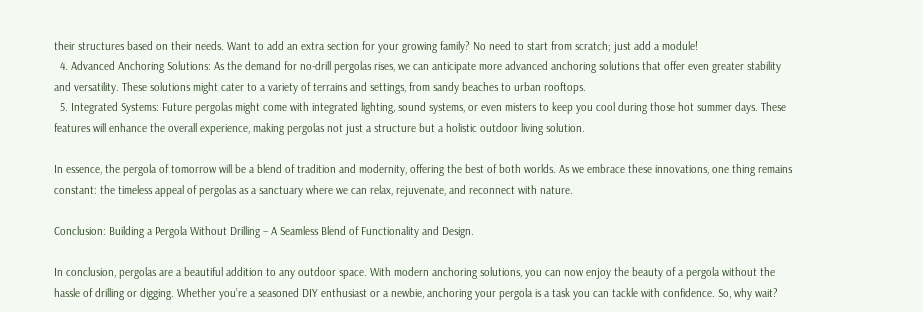their structures based on their needs. Want to add an extra section for your growing family? No need to start from scratch; just add a module!
  4. Advanced Anchoring Solutions: As the demand for no-drill pergolas rises, we can anticipate more advanced anchoring solutions that offer even greater stability and versatility. These solutions might cater to a variety of terrains and settings, from sandy beaches to urban rooftops.
  5. Integrated Systems: Future pergolas might come with integrated lighting, sound systems, or even misters to keep you cool during those hot summer days. These features will enhance the overall experience, making pergolas not just a structure but a holistic outdoor living solution.

In essence, the pergola of tomorrow will be a blend of tradition and modernity, offering the best of both worlds. As we embrace these innovations, one thing remains constant: the timeless appeal of pergolas as a sanctuary where we can relax, rejuvenate, and reconnect with nature.

Conclusion: Building a Pergola Without Drilling – A Seamless Blend of Functionality and Design.

In conclusion, pergolas are a beautiful addition to any outdoor space. With modern anchoring solutions, you can now enjoy the beauty of a pergola without the hassle of drilling or digging. Whether you’re a seasoned DIY enthusiast or a newbie, anchoring your pergola is a task you can tackle with confidence. So, why wait?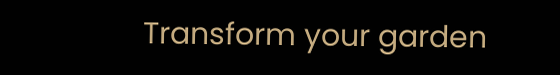Transform your garden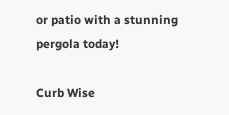or patio with a stunning pergola today!

Curb Wise